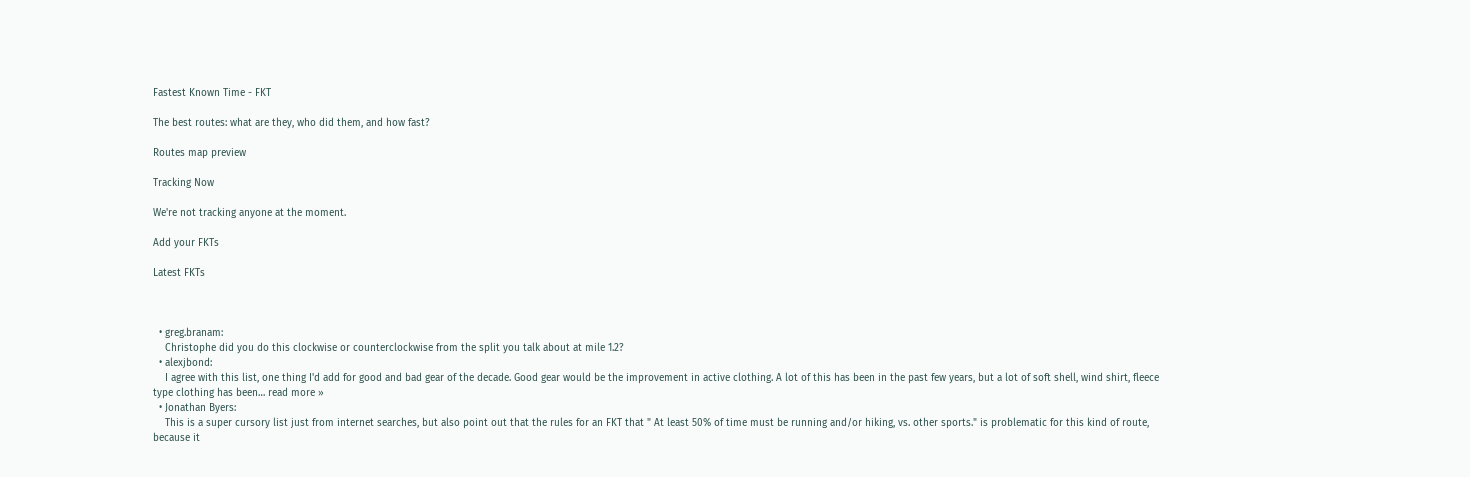Fastest Known Time - FKT

The best routes: what are they, who did them, and how fast?

Routes map preview

Tracking Now

We're not tracking anyone at the moment.

Add your FKTs

Latest FKTs



  • greg.branam:
    Christophe did you do this clockwise or counterclockwise from the split you talk about at mile 1.2?
  • alexjbond:
    I agree with this list, one thing I'd add for good and bad gear of the decade. Good gear would be the improvement in active clothing. A lot of this has been in the past few years, but a lot of soft shell, wind shirt, fleece type clothing has been… read more »
  • Jonathan Byers:
    This is a super cursory list just from internet searches, but also point out that the rules for an FKT that " At least 50% of time must be running and/or hiking, vs. other sports." is problematic for this kind of route, because it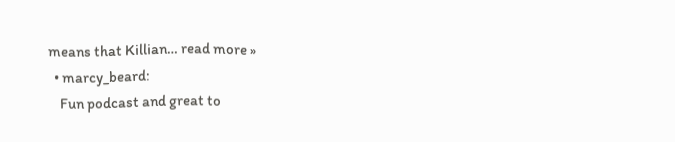means that Killian… read more »
  • marcy_beard:
    Fun podcast and great to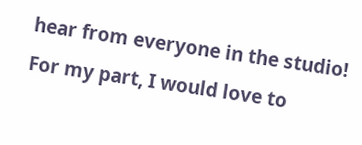hear from everyone in the studio!  For my part, I would love to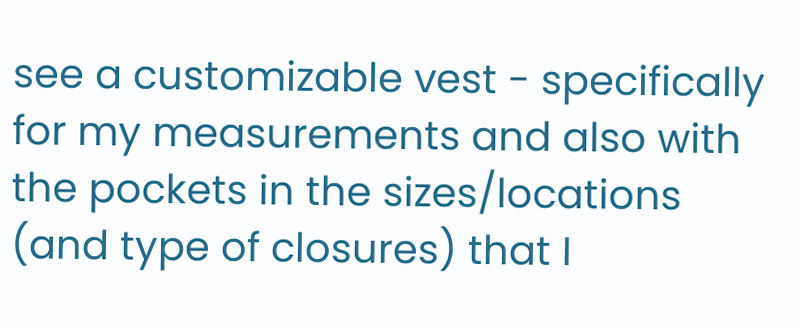see a customizable vest - specifically for my measurements and also with the pockets in the sizes/locations (and type of closures) that I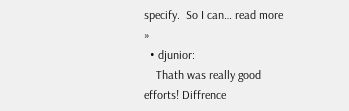specify.  So I can… read more »
  • djunior:
    Thath was really good efforts! Diffrence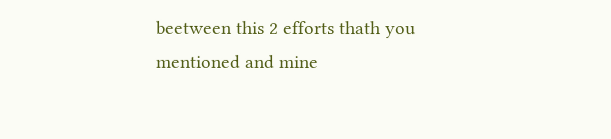beetween this 2 efforts thath you mentioned and mine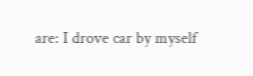are: I drove car by myself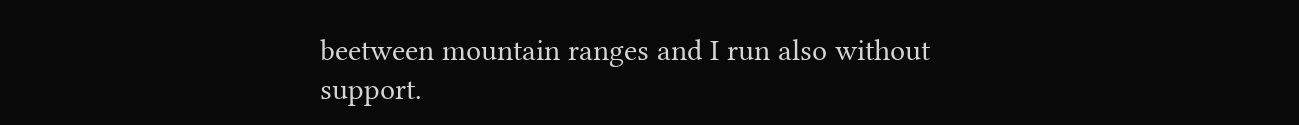beetween mountain ranges and I run also without support.